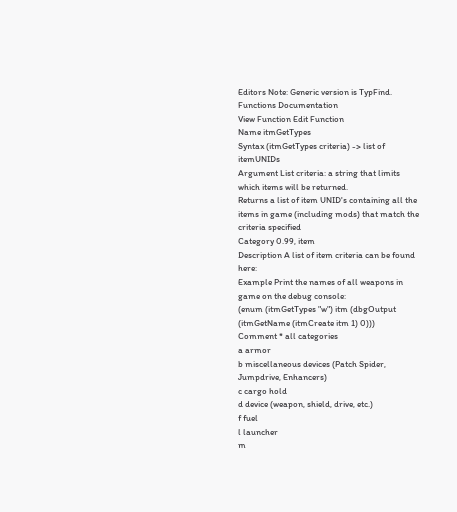Editors Note: Generic version is TypFind.
Functions Documentation
View Function Edit Function
Name itmGetTypes
Syntax (itmGetTypes criteria) -> list of itemUNIDs
Argument List criteria: a string that limits which items will be returned.
Returns a list of item UNID's containing all the items in game (including mods) that match the criteria specified
Category 0.99, item
Description A list of item criteria can be found here:
Example Print the names of all weapons in game on the debug console:
(enum (itmGetTypes "w") itm (dbgOutput (itmGetName (itmCreate itm 1) 0)))
Comment * all categories
a armor
b miscellaneous devices (Patch Spider, Jumpdrive, Enhancers)
c cargo hold
d device (weapon, shield, drive, etc.)
f fuel
l launcher
m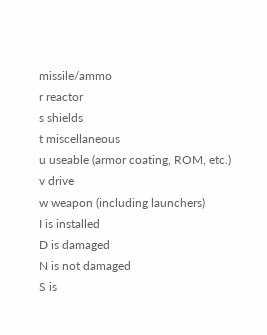missile/ammo
r reactor
s shields
t miscellaneous
u useable (armor coating, ROM, etc.)
v drive
w weapon (including launchers)
I is installed
D is damaged
N is not damaged
S is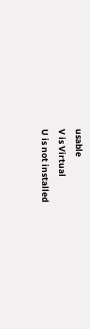usable
V is Virtual
U is not installed